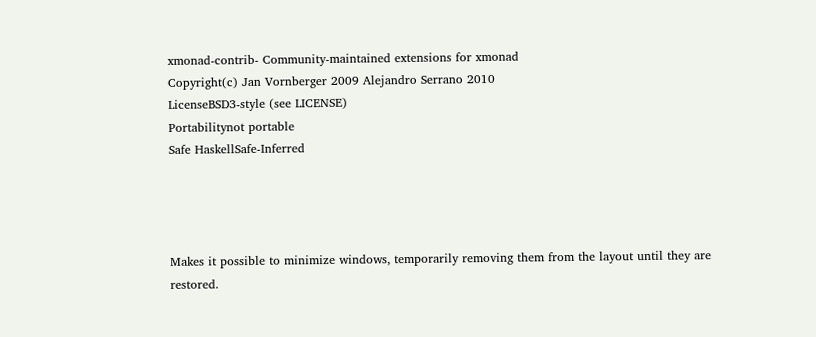xmonad-contrib- Community-maintained extensions for xmonad
Copyright(c) Jan Vornberger 2009 Alejandro Serrano 2010
LicenseBSD3-style (see LICENSE)
Portabilitynot portable
Safe HaskellSafe-Inferred




Makes it possible to minimize windows, temporarily removing them from the layout until they are restored.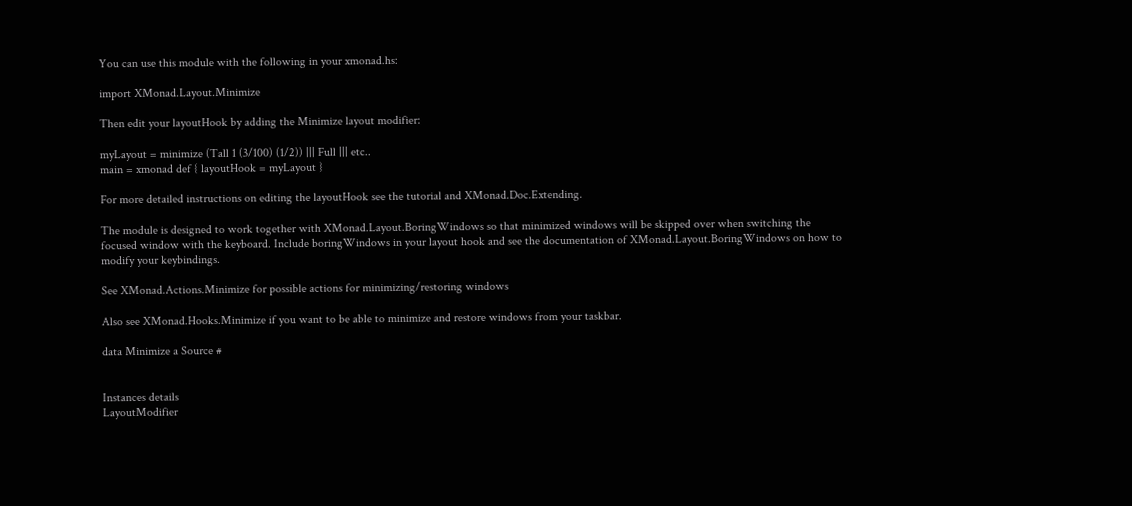You can use this module with the following in your xmonad.hs:

import XMonad.Layout.Minimize

Then edit your layoutHook by adding the Minimize layout modifier:

myLayout = minimize (Tall 1 (3/100) (1/2)) ||| Full ||| etc..
main = xmonad def { layoutHook = myLayout }

For more detailed instructions on editing the layoutHook see the tutorial and XMonad.Doc.Extending.

The module is designed to work together with XMonad.Layout.BoringWindows so that minimized windows will be skipped over when switching the focused window with the keyboard. Include boringWindows in your layout hook and see the documentation of XMonad.Layout.BoringWindows on how to modify your keybindings.

See XMonad.Actions.Minimize for possible actions for minimizing/restoring windows

Also see XMonad.Hooks.Minimize if you want to be able to minimize and restore windows from your taskbar.

data Minimize a Source #


Instances details
LayoutModifier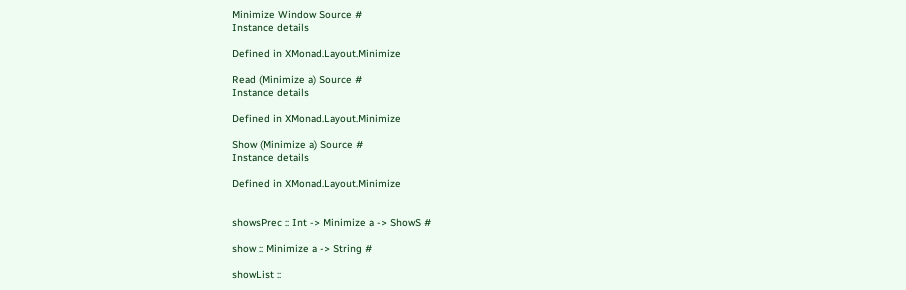Minimize Window Source #
Instance details

Defined in XMonad.Layout.Minimize

Read (Minimize a) Source #
Instance details

Defined in XMonad.Layout.Minimize

Show (Minimize a) Source #
Instance details

Defined in XMonad.Layout.Minimize


showsPrec :: Int -> Minimize a -> ShowS #

show :: Minimize a -> String #

showList ::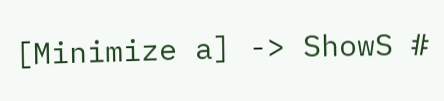[Minimize a] -> ShowS #